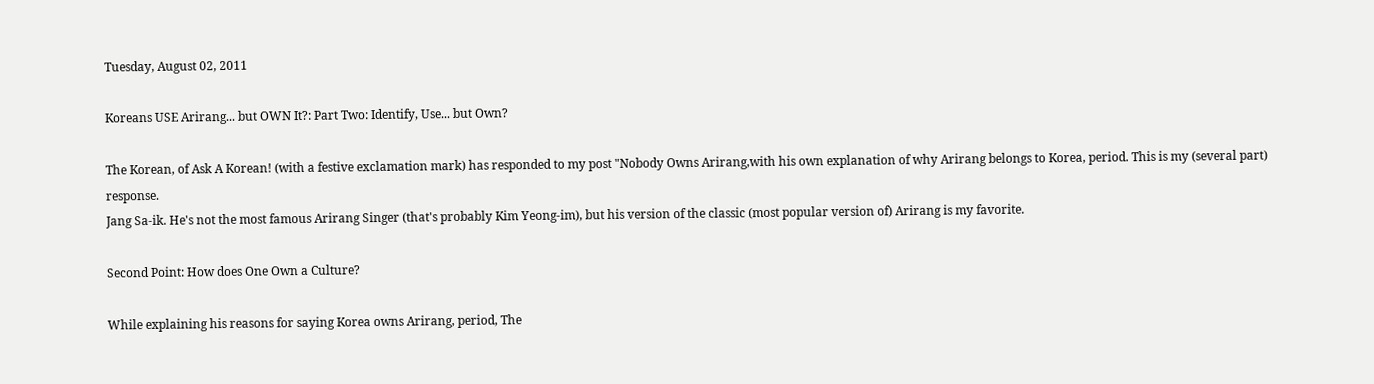Tuesday, August 02, 2011

Koreans USE Arirang... but OWN It?: Part Two: Identify, Use... but Own?

The Korean, of Ask A Korean! (with a festive exclamation mark) has responded to my post "Nobody Owns Arirang,with his own explanation of why Arirang belongs to Korea, period. This is my (several part) response.
Jang Sa-ik. He's not the most famous Arirang Singer (that's probably Kim Yeong-im), but his version of the classic (most popular version of) Arirang is my favorite.

Second Point: How does One Own a Culture?

While explaining his reasons for saying Korea owns Arirang, period, The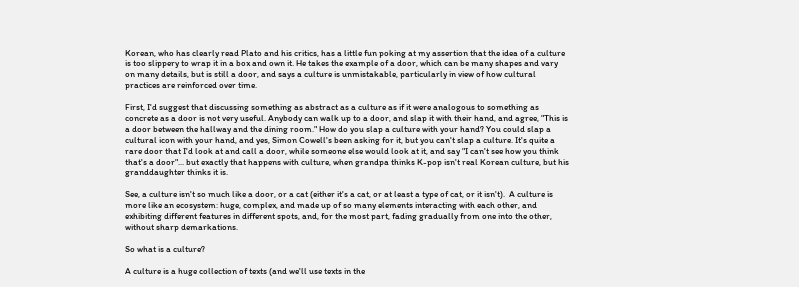Korean, who has clearly read Plato and his critics, has a little fun poking at my assertion that the idea of a culture is too slippery to wrap it in a box and own it. He takes the example of a door, which can be many shapes and vary on many details, but is still a door, and says a culture is unmistakable, particularly in view of how cultural practices are reinforced over time.

First, I'd suggest that discussing something as abstract as a culture as if it were analogous to something as concrete as a door is not very useful. Anybody can walk up to a door, and slap it with their hand, and agree, "This is a door between the hallway and the dining room." How do you slap a culture with your hand? You could slap a cultural icon with your hand, and yes, Simon Cowell's been asking for it, but you can't slap a culture. It's quite a rare door that I'd look at and call a door, while someone else would look at it, and say "I can't see how you think that's a door"... but exactly that happens with culture, when grandpa thinks K-pop isn't real Korean culture, but his granddaughter thinks it is.

See, a culture isn't so much like a door, or a cat (either it's a cat, or at least a type of cat, or it isn't).  A culture is more like an ecosystem: huge, complex, and made up of so many elements interacting with each other, and exhibiting different features in different spots, and, for the most part, fading gradually from one into the other, without sharp demarkations.

So what is a culture?

A culture is a huge collection of texts (and we'll use texts in the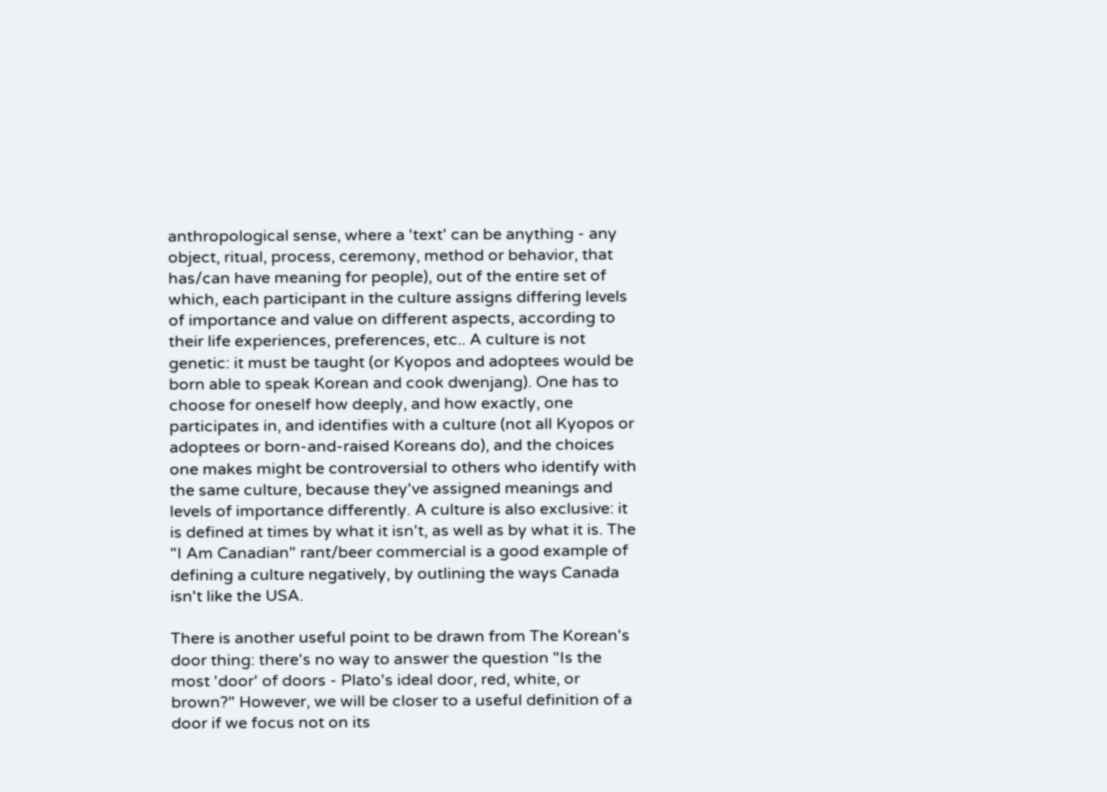anthropological sense, where a 'text' can be anything - any object, ritual, process, ceremony, method or behavior, that has/can have meaning for people), out of the entire set of which, each participant in the culture assigns differing levels of importance and value on different aspects, according to their life experiences, preferences, etc.. A culture is not genetic: it must be taught (or Kyopos and adoptees would be born able to speak Korean and cook dwenjang). One has to choose for oneself how deeply, and how exactly, one participates in, and identifies with a culture (not all Kyopos or adoptees or born-and-raised Koreans do), and the choices one makes might be controversial to others who identify with the same culture, because they've assigned meanings and levels of importance differently. A culture is also exclusive: it is defined at times by what it isn't, as well as by what it is. The "I Am Canadian" rant/beer commercial is a good example of defining a culture negatively, by outlining the ways Canada isn't like the USA.

There is another useful point to be drawn from The Korean's door thing: there's no way to answer the question "Is the most 'door' of doors - Plato's ideal door, red, white, or brown?" However, we will be closer to a useful definition of a door if we focus not on its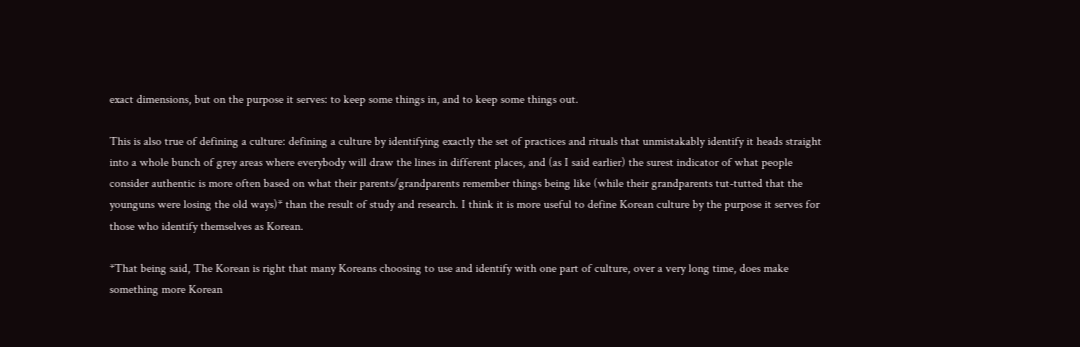exact dimensions, but on the purpose it serves: to keep some things in, and to keep some things out.

This is also true of defining a culture: defining a culture by identifying exactly the set of practices and rituals that unmistakably identify it heads straight into a whole bunch of grey areas where everybody will draw the lines in different places, and (as I said earlier) the surest indicator of what people consider authentic is more often based on what their parents/grandparents remember things being like (while their grandparents tut-tutted that the younguns were losing the old ways)* than the result of study and research. I think it is more useful to define Korean culture by the purpose it serves for those who identify themselves as Korean.

*That being said, The Korean is right that many Koreans choosing to use and identify with one part of culture, over a very long time, does make something more Korean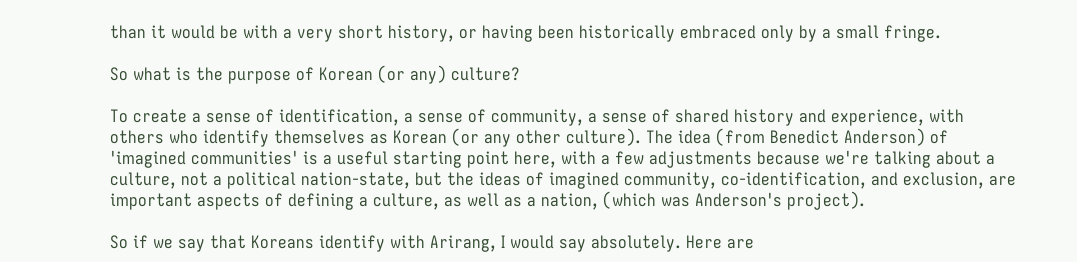than it would be with a very short history, or having been historically embraced only by a small fringe.

So what is the purpose of Korean (or any) culture?

To create a sense of identification, a sense of community, a sense of shared history and experience, with others who identify themselves as Korean (or any other culture). The idea (from Benedict Anderson) of 'imagined communities' is a useful starting point here, with a few adjustments because we're talking about a culture, not a political nation-state, but the ideas of imagined community, co-identification, and exclusion, are important aspects of defining a culture, as well as a nation, (which was Anderson's project).

So if we say that Koreans identify with Arirang, I would say absolutely. Here are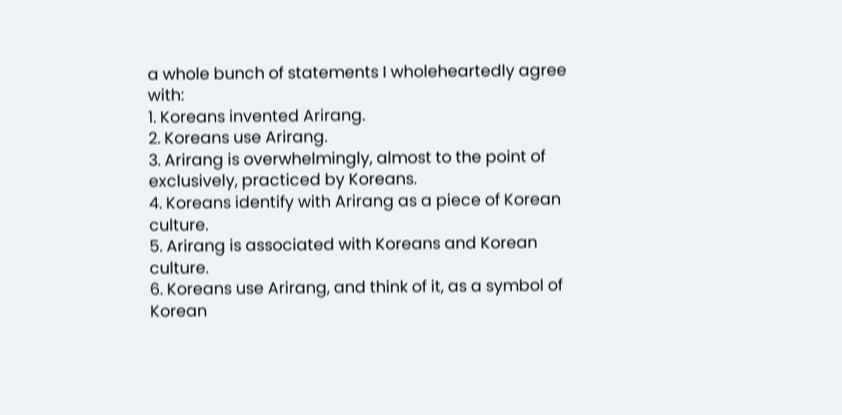a whole bunch of statements I wholeheartedly agree with:
1. Koreans invented Arirang.
2. Koreans use Arirang.
3. Arirang is overwhelmingly, almost to the point of exclusively, practiced by Koreans.
4. Koreans identify with Arirang as a piece of Korean culture.
5. Arirang is associated with Koreans and Korean culture.
6. Koreans use Arirang, and think of it, as a symbol of Korean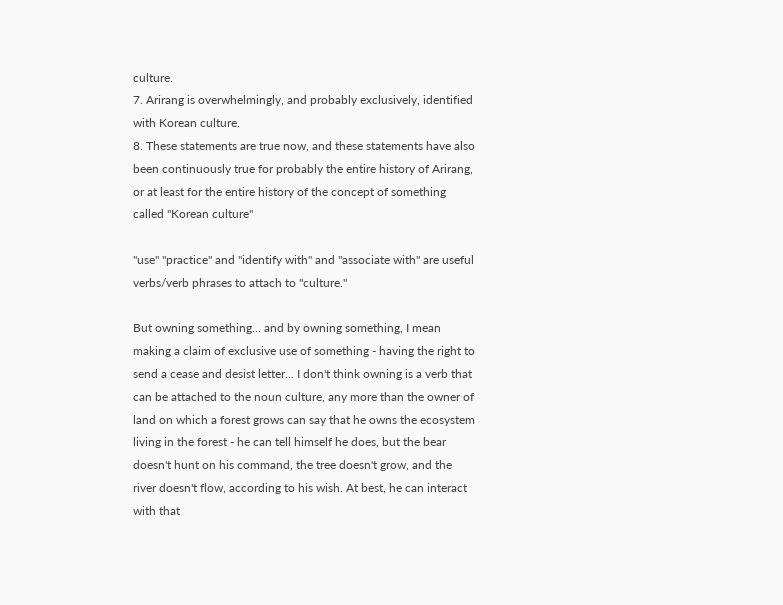culture.
7. Arirang is overwhelmingly, and probably exclusively, identified with Korean culture.
8. These statements are true now, and these statements have also been continuously true for probably the entire history of Arirang, or at least for the entire history of the concept of something called "Korean culture"

"use" "practice" and "identify with" and "associate with" are useful verbs/verb phrases to attach to "culture."

But owning something... and by owning something, I mean making a claim of exclusive use of something - having the right to send a cease and desist letter... I don't think owning is a verb that can be attached to the noun culture, any more than the owner of land on which a forest grows can say that he owns the ecosystem living in the forest - he can tell himself he does, but the bear doesn't hunt on his command, the tree doesn't grow, and the river doesn't flow, according to his wish. At best, he can interact with that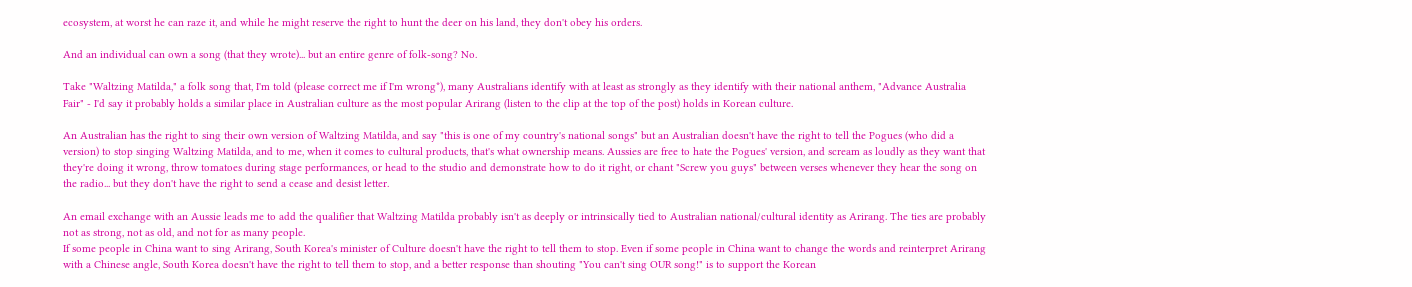ecosystem, at worst he can raze it, and while he might reserve the right to hunt the deer on his land, they don't obey his orders.

And an individual can own a song (that they wrote)... but an entire genre of folk-song? No.

Take "Waltzing Matilda," a folk song that, I'm told (please correct me if I'm wrong*), many Australians identify with at least as strongly as they identify with their national anthem, "Advance Australia Fair" - I'd say it probably holds a similar place in Australian culture as the most popular Arirang (listen to the clip at the top of the post) holds in Korean culture.

An Australian has the right to sing their own version of Waltzing Matilda, and say "this is one of my country's national songs" but an Australian doesn't have the right to tell the Pogues (who did a version) to stop singing Waltzing Matilda, and to me, when it comes to cultural products, that's what ownership means. Aussies are free to hate the Pogues' version, and scream as loudly as they want that they're doing it wrong, throw tomatoes during stage performances, or head to the studio and demonstrate how to do it right, or chant "Screw you guys" between verses whenever they hear the song on the radio... but they don't have the right to send a cease and desist letter.

An email exchange with an Aussie leads me to add the qualifier that Waltzing Matilda probably isn't as deeply or intrinsically tied to Australian national/cultural identity as Arirang. The ties are probably not as strong, not as old, and not for as many people.
If some people in China want to sing Arirang, South Korea's minister of Culture doesn't have the right to tell them to stop. Even if some people in China want to change the words and reinterpret Arirang with a Chinese angle, South Korea doesn't have the right to tell them to stop, and a better response than shouting "You can't sing OUR song!" is to support the Korean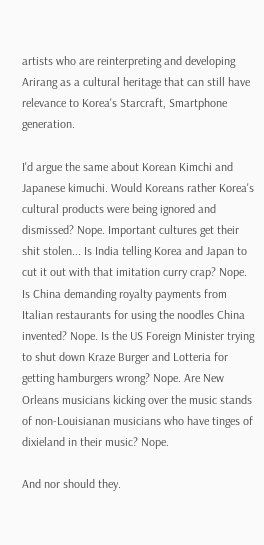artists who are reinterpreting and developing Arirang as a cultural heritage that can still have relevance to Korea's Starcraft, Smartphone generation.

I'd argue the same about Korean Kimchi and Japanese kimuchi. Would Koreans rather Korea's cultural products were being ignored and dismissed? Nope. Important cultures get their shit stolen... Is India telling Korea and Japan to cut it out with that imitation curry crap? Nope. Is China demanding royalty payments from Italian restaurants for using the noodles China invented? Nope. Is the US Foreign Minister trying to shut down Kraze Burger and Lotteria for getting hamburgers wrong? Nope. Are New Orleans musicians kicking over the music stands of non-Louisianan musicians who have tinges of dixieland in their music? Nope.

And nor should they.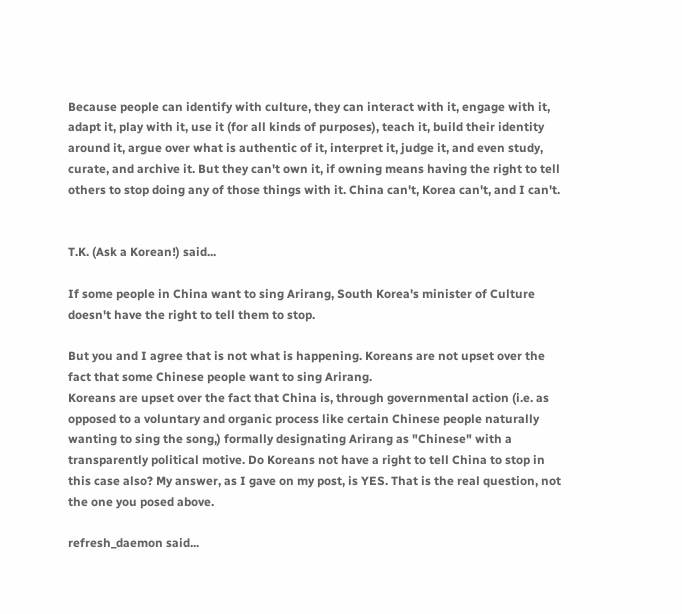Because people can identify with culture, they can interact with it, engage with it, adapt it, play with it, use it (for all kinds of purposes), teach it, build their identity around it, argue over what is authentic of it, interpret it, judge it, and even study, curate, and archive it. But they can't own it, if owning means having the right to tell others to stop doing any of those things with it. China can't, Korea can't, and I can't.


T.K. (Ask a Korean!) said...

If some people in China want to sing Arirang, South Korea's minister of Culture doesn't have the right to tell them to stop.

But you and I agree that is not what is happening. Koreans are not upset over the fact that some Chinese people want to sing Arirang.
Koreans are upset over the fact that China is, through governmental action (i.e. as opposed to a voluntary and organic process like certain Chinese people naturally wanting to sing the song,) formally designating Arirang as "Chinese" with a transparently political motive. Do Koreans not have a right to tell China to stop in this case also? My answer, as I gave on my post, is YES. That is the real question, not the one you posed above.

refresh_daemon said...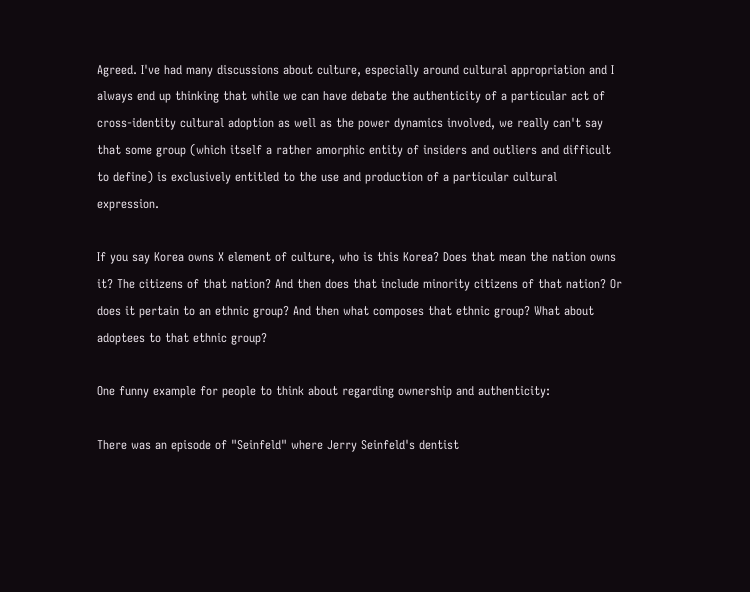Agreed. I've had many discussions about culture, especially around cultural appropriation and I always end up thinking that while we can have debate the authenticity of a particular act of cross-identity cultural adoption as well as the power dynamics involved, we really can't say that some group (which itself a rather amorphic entity of insiders and outliers and difficult to define) is exclusively entitled to the use and production of a particular cultural expression.

If you say Korea owns X element of culture, who is this Korea? Does that mean the nation owns it? The citizens of that nation? And then does that include minority citizens of that nation? Or does it pertain to an ethnic group? And then what composes that ethnic group? What about adoptees to that ethnic group?

One funny example for people to think about regarding ownership and authenticity:

There was an episode of "Seinfeld" where Jerry Seinfeld's dentist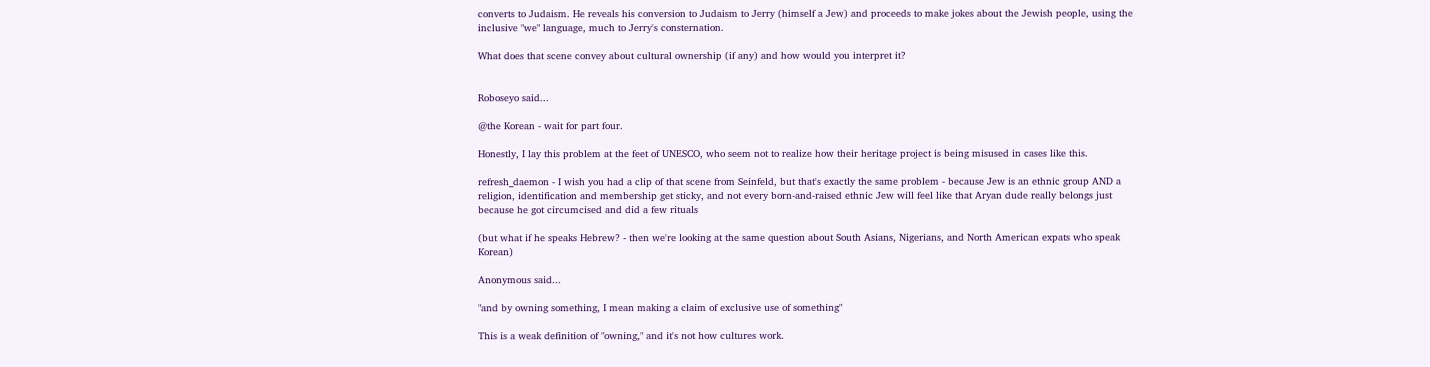converts to Judaism. He reveals his conversion to Judaism to Jerry (himself a Jew) and proceeds to make jokes about the Jewish people, using the inclusive "we" language, much to Jerry's consternation.

What does that scene convey about cultural ownership (if any) and how would you interpret it?


Roboseyo said...

@the Korean - wait for part four.

Honestly, I lay this problem at the feet of UNESCO, who seem not to realize how their heritage project is being misused in cases like this.

refresh_daemon - I wish you had a clip of that scene from Seinfeld, but that's exactly the same problem - because Jew is an ethnic group AND a religion, identification and membership get sticky, and not every born-and-raised ethnic Jew will feel like that Aryan dude really belongs just because he got circumcised and did a few rituals

(but what if he speaks Hebrew? - then we're looking at the same question about South Asians, Nigerians, and North American expats who speak Korean)

Anonymous said...

"and by owning something, I mean making a claim of exclusive use of something"

This is a weak definition of "owning," and it's not how cultures work.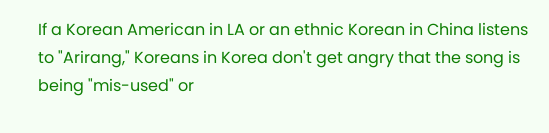If a Korean American in LA or an ethnic Korean in China listens to "Arirang," Koreans in Korea don't get angry that the song is being "mis-used" or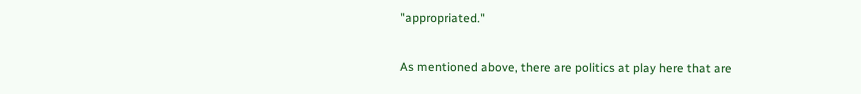"appropriated."

As mentioned above, there are politics at play here that are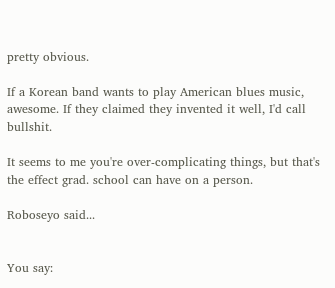pretty obvious.

If a Korean band wants to play American blues music, awesome. If they claimed they invented it well, I'd call bullshit.

It seems to me you're over-complicating things, but that's the effect grad. school can have on a person.

Roboseyo said...


You say: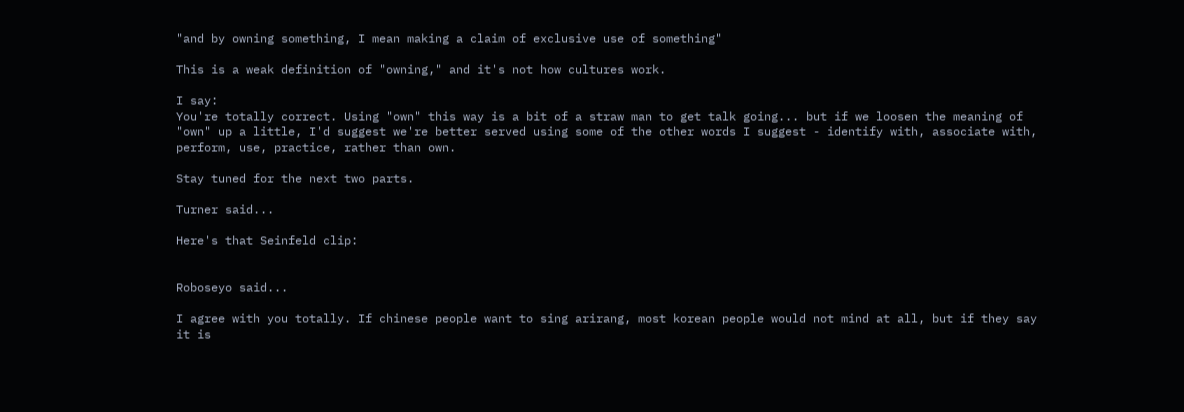"and by owning something, I mean making a claim of exclusive use of something"

This is a weak definition of "owning," and it's not how cultures work.

I say:
You're totally correct. Using "own" this way is a bit of a straw man to get talk going... but if we loosen the meaning of "own" up a little, I'd suggest we're better served using some of the other words I suggest - identify with, associate with, perform, use, practice, rather than own.

Stay tuned for the next two parts.

Turner said...

Here's that Seinfeld clip:


Roboseyo said...

I agree with you totally. If chinese people want to sing arirang, most korean people would not mind at all, but if they say it is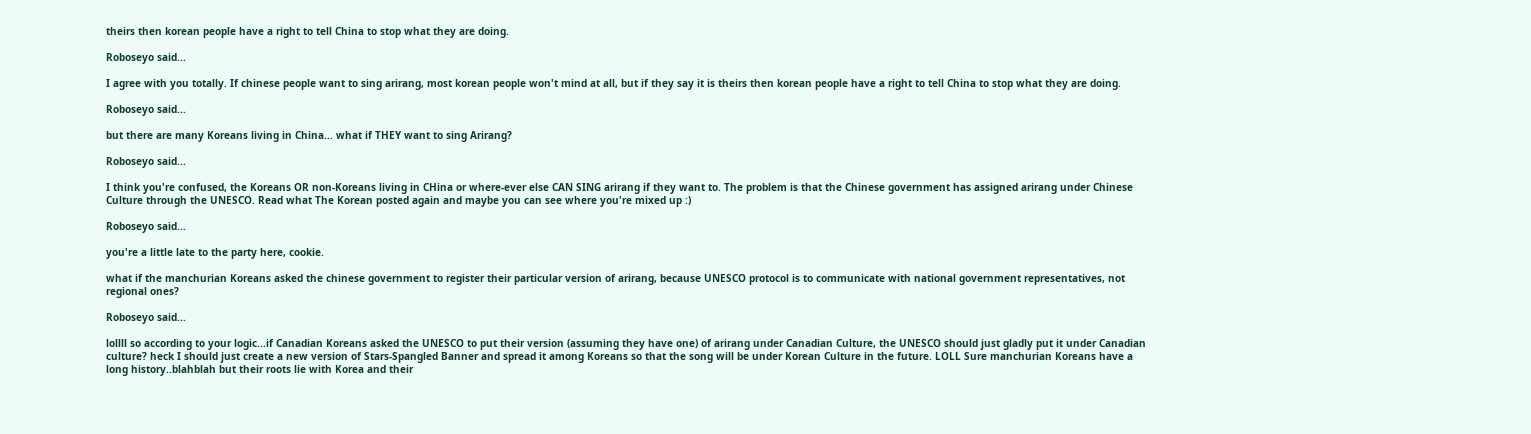theirs then korean people have a right to tell China to stop what they are doing.

Roboseyo said...

I agree with you totally. If chinese people want to sing arirang, most korean people won't mind at all, but if they say it is theirs then korean people have a right to tell China to stop what they are doing.

Roboseyo said...

but there are many Koreans living in China... what if THEY want to sing Arirang?

Roboseyo said...

I think you're confused, the Koreans OR non-Koreans living in CHina or where-ever else CAN SING arirang if they want to. The problem is that the Chinese government has assigned arirang under Chinese Culture through the UNESCO. Read what The Korean posted again and maybe you can see where you're mixed up :)

Roboseyo said...

you're a little late to the party here, cookie.

what if the manchurian Koreans asked the chinese government to register their particular version of arirang, because UNESCO protocol is to communicate with national government representatives, not regional ones?

Roboseyo said...

lollll so according to your logic...if Canadian Koreans asked the UNESCO to put their version (assuming they have one) of arirang under Canadian Culture, the UNESCO should just gladly put it under Canadian culture? heck I should just create a new version of Stars-Spangled Banner and spread it among Koreans so that the song will be under Korean Culture in the future. LOLL Sure manchurian Koreans have a long history..blahblah but their roots lie with Korea and their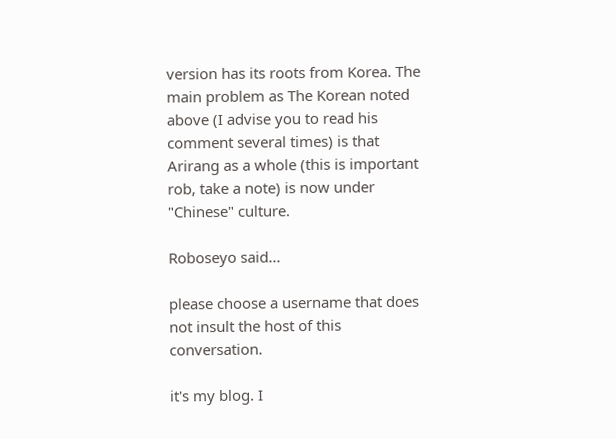version has its roots from Korea. The main problem as The Korean noted above (I advise you to read his comment several times) is that Arirang as a whole (this is important rob, take a note) is now under "Chinese" culture.

Roboseyo said...

please choose a username that does not insult the host of this conversation.

it's my blog. I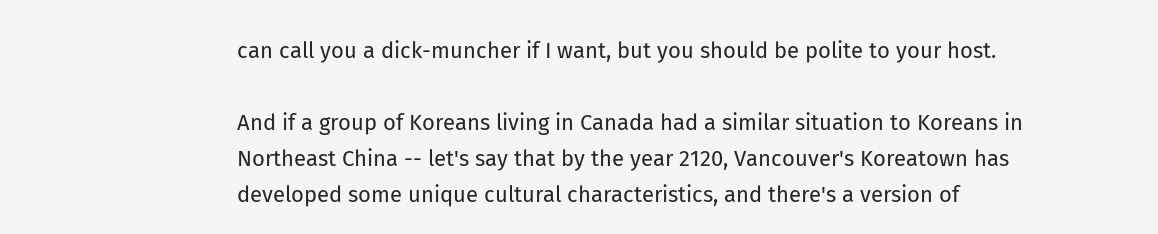can call you a dick-muncher if I want, but you should be polite to your host.

And if a group of Koreans living in Canada had a similar situation to Koreans in Northeast China -- let's say that by the year 2120, Vancouver's Koreatown has developed some unique cultural characteristics, and there's a version of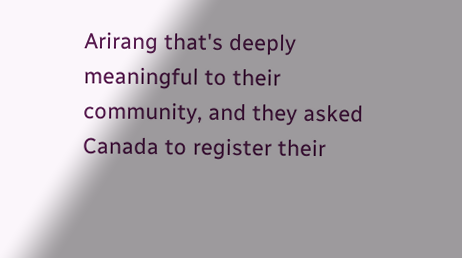Arirang that's deeply meaningful to their community, and they asked Canada to register their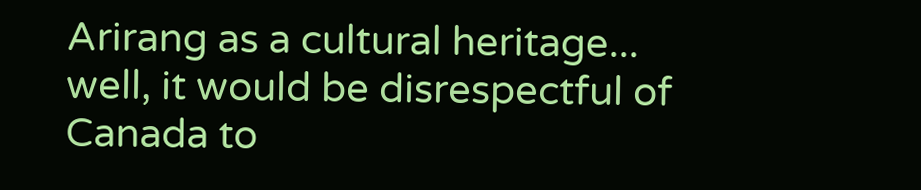Arirang as a cultural heritage... well, it would be disrespectful of Canada to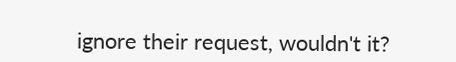ignore their request, wouldn't it?